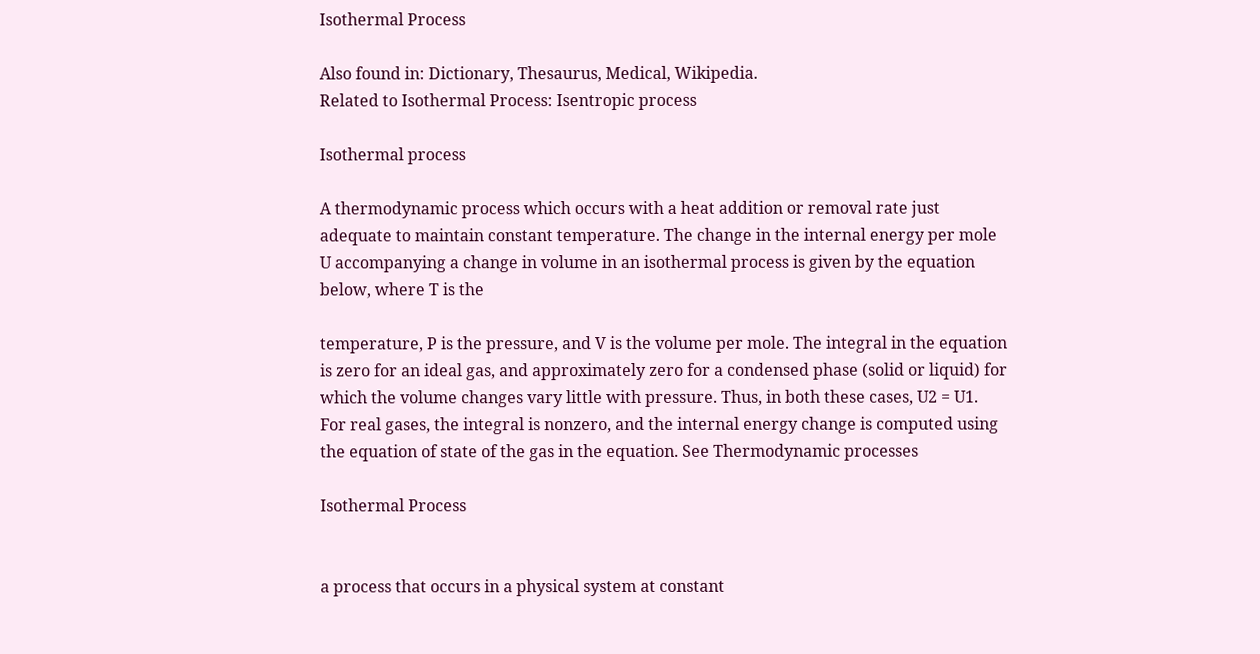Isothermal Process

Also found in: Dictionary, Thesaurus, Medical, Wikipedia.
Related to Isothermal Process: Isentropic process

Isothermal process

A thermodynamic process which occurs with a heat addition or removal rate just adequate to maintain constant temperature. The change in the internal energy per mole U accompanying a change in volume in an isothermal process is given by the equation below, where T is the

temperature, P is the pressure, and V is the volume per mole. The integral in the equation is zero for an ideal gas, and approximately zero for a condensed phase (solid or liquid) for which the volume changes vary little with pressure. Thus, in both these cases, U2 = U1. For real gases, the integral is nonzero, and the internal energy change is computed using the equation of state of the gas in the equation. See Thermodynamic processes

Isothermal Process


a process that occurs in a physical system at constant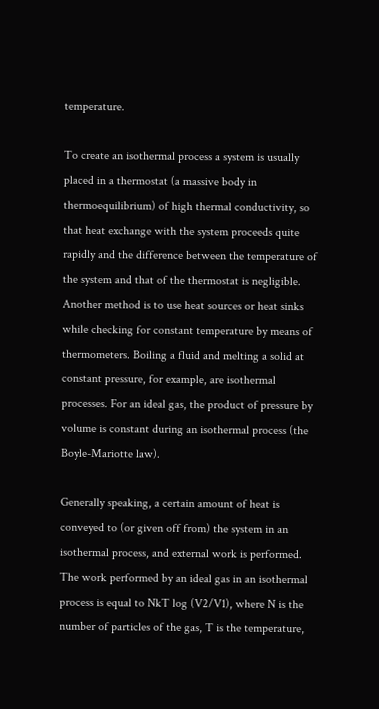temperature.

To create an isothermal process a system is usually placed in a thermostat (a massive body in thermoequilibrium) of high thermal conductivity, so that heat exchange with the system proceeds quite rapidly and the difference between the temperature of the system and that of the thermostat is negligible. Another method is to use heat sources or heat sinks while checking for constant temperature by means of thermometers. Boiling a fluid and melting a solid at constant pressure, for example, are isothermal processes. For an ideal gas, the product of pressure by volume is constant during an isothermal process (the Boyle-Mariotte law).

Generally speaking, a certain amount of heat is conveyed to (or given off from) the system in an isothermal process, and external work is performed. The work performed by an ideal gas in an isothermal process is equal to NkT log (V2/V1), where N is the number of particles of the gas, T is the temperature,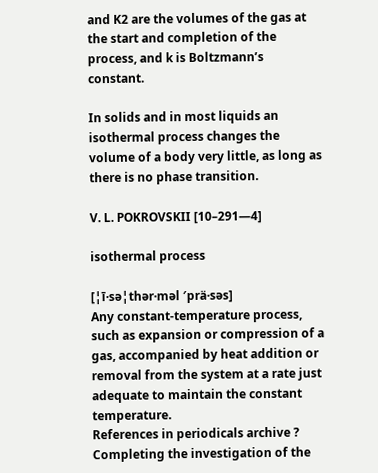and K2 are the volumes of the gas at the start and completion of the process, and k is Boltzmann’s constant.

In solids and in most liquids an isothermal process changes the volume of a body very little, as long as there is no phase transition.

V. L. POKROVSKII [10–291—4]

isothermal process

[¦ī·sə¦thər·məl ′prä·səs]
Any constant-temperature process, such as expansion or compression of a gas, accompanied by heat addition or removal from the system at a rate just adequate to maintain the constant temperature.
References in periodicals archive ?
Completing the investigation of the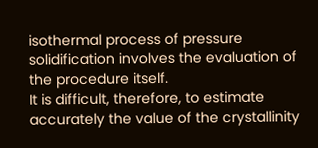isothermal process of pressure solidification involves the evaluation of the procedure itself.
It is difficult, therefore, to estimate accurately the value of the crystallinity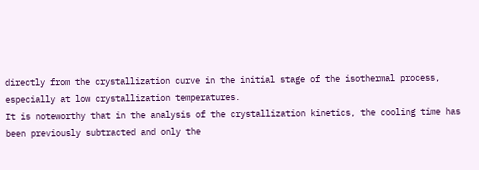directly from the crystallization curve in the initial stage of the isothermal process, especially at low crystallization temperatures.
It is noteworthy that in the analysis of the crystallization kinetics, the cooling time has been previously subtracted and only the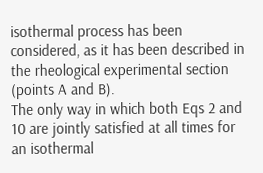isothermal process has been considered, as it has been described in the rheological experimental section (points A and B).
The only way in which both Eqs 2 and 10 are jointly satisfied at all times for an isothermal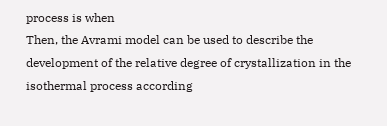process is when
Then, the Avrami model can be used to describe the development of the relative degree of crystallization in the isothermal process according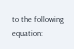to the following equation: